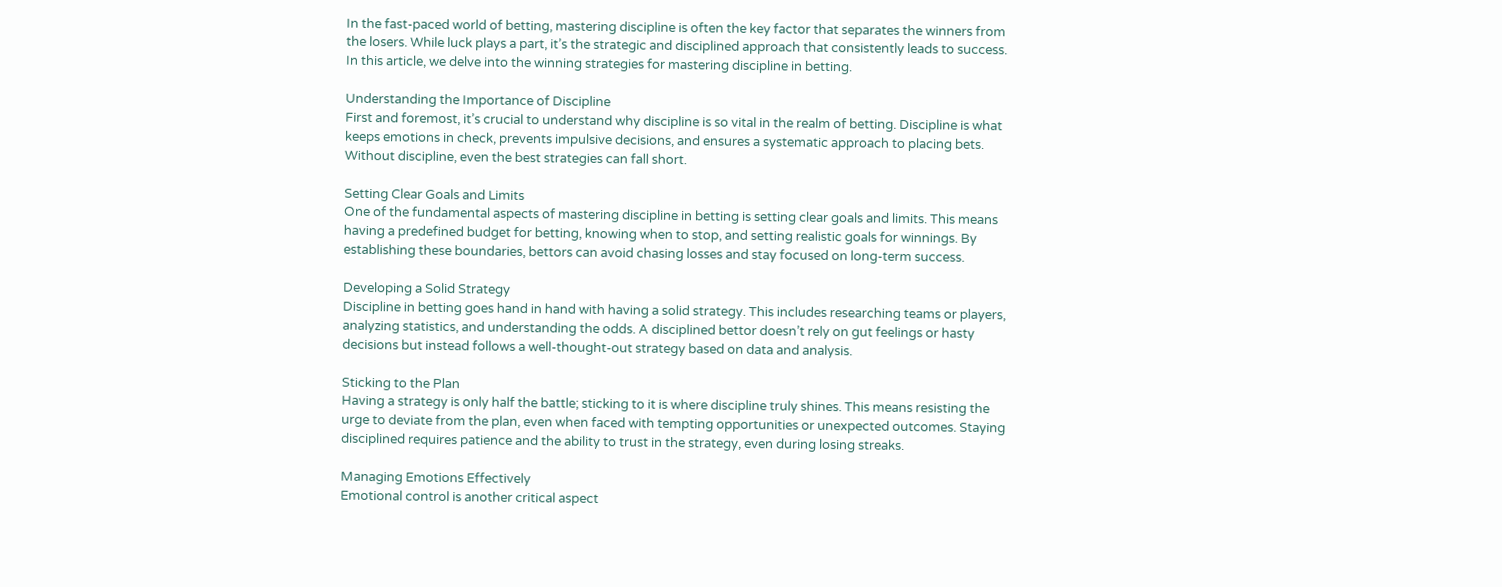In the fast-paced world of betting, mastering discipline is often the key factor that separates the winners from the losers. While luck plays a part, it’s the strategic and disciplined approach that consistently leads to success. In this article, we delve into the winning strategies for mastering discipline in betting.

Understanding the Importance of Discipline
First and foremost, it’s crucial to understand why discipline is so vital in the realm of betting. Discipline is what keeps emotions in check, prevents impulsive decisions, and ensures a systematic approach to placing bets. Without discipline, even the best strategies can fall short.

Setting Clear Goals and Limits
One of the fundamental aspects of mastering discipline in betting is setting clear goals and limits. This means having a predefined budget for betting, knowing when to stop, and setting realistic goals for winnings. By establishing these boundaries, bettors can avoid chasing losses and stay focused on long-term success.

Developing a Solid Strategy
Discipline in betting goes hand in hand with having a solid strategy. This includes researching teams or players, analyzing statistics, and understanding the odds. A disciplined bettor doesn’t rely on gut feelings or hasty decisions but instead follows a well-thought-out strategy based on data and analysis.

Sticking to the Plan
Having a strategy is only half the battle; sticking to it is where discipline truly shines. This means resisting the urge to deviate from the plan, even when faced with tempting opportunities or unexpected outcomes. Staying disciplined requires patience and the ability to trust in the strategy, even during losing streaks.

Managing Emotions Effectively
Emotional control is another critical aspect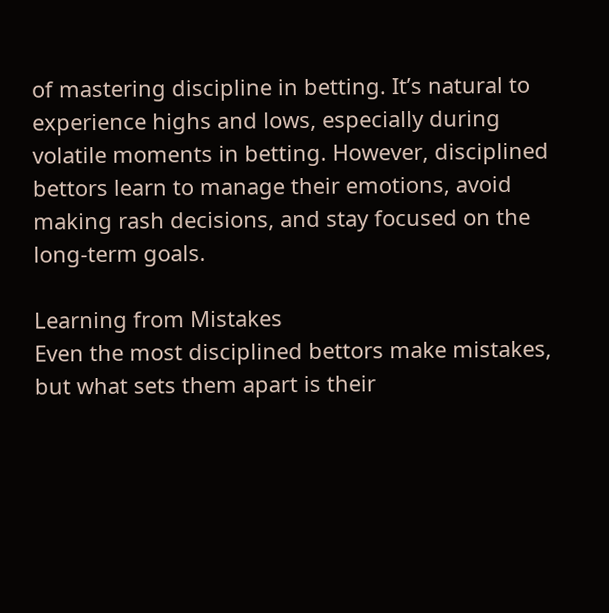of mastering discipline in betting. It’s natural to experience highs and lows, especially during volatile moments in betting. However, disciplined bettors learn to manage their emotions, avoid making rash decisions, and stay focused on the long-term goals.

Learning from Mistakes
Even the most disciplined bettors make mistakes, but what sets them apart is their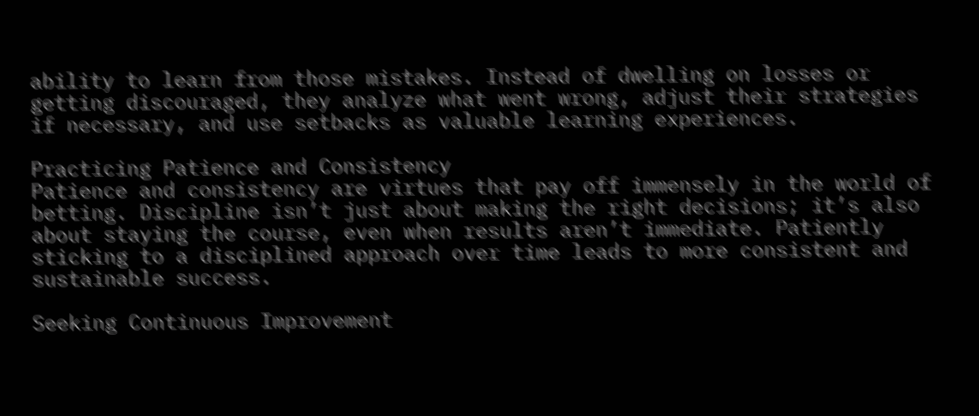ability to learn from those mistakes. Instead of dwelling on losses or getting discouraged, they analyze what went wrong, adjust their strategies if necessary, and use setbacks as valuable learning experiences.

Practicing Patience and Consistency
Patience and consistency are virtues that pay off immensely in the world of betting. Discipline isn’t just about making the right decisions; it’s also about staying the course, even when results aren’t immediate. Patiently sticking to a disciplined approach over time leads to more consistent and sustainable success.

Seeking Continuous Improvement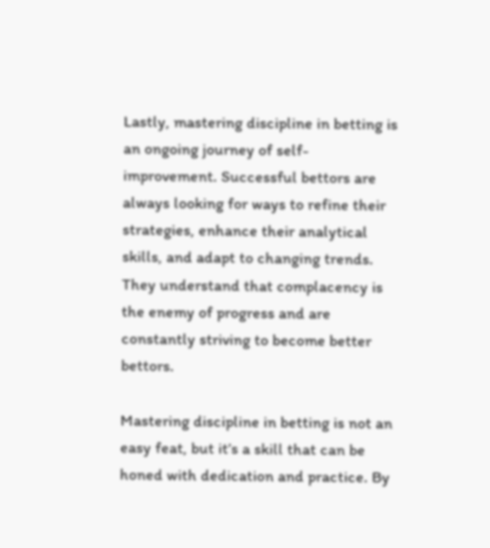Lastly, mastering discipline in betting is an ongoing journey of self-improvement. Successful bettors are always looking for ways to refine their strategies, enhance their analytical skills, and adapt to changing trends. They understand that complacency is the enemy of progress and are constantly striving to become better bettors.

Mastering discipline in betting is not an easy feat, but it’s a skill that can be honed with dedication and practice. By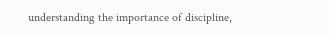understanding the importance of discipline,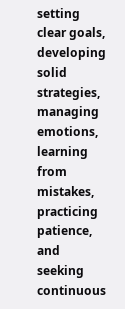setting clear goals, developing solid strategies, managing emotions, learning from mistakes, practicing patience, and seeking continuous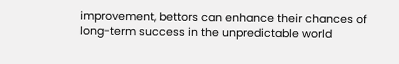improvement, bettors can enhance their chances of long-term success in the unpredictable world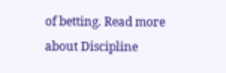of betting. Read more about Discipline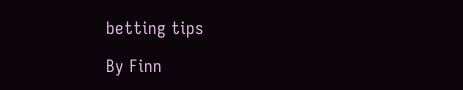betting tips

By Finn